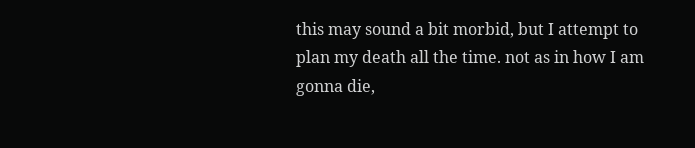this may sound a bit morbid, but I attempt to plan my death all the time. not as in how I am gonna die,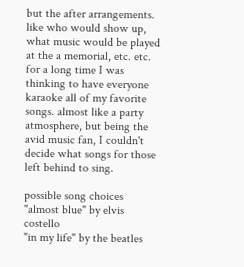but the after arrangements. like who would show up, what music would be played at the a memorial, etc. etc. for a long time I was thinking to have everyone karaoke all of my favorite songs. almost like a party atmosphere, but being the avid music fan, I couldn't decide what songs for those left behind to sing.

possible song choices
"almost blue" by elvis costello
"in my life" by the beatles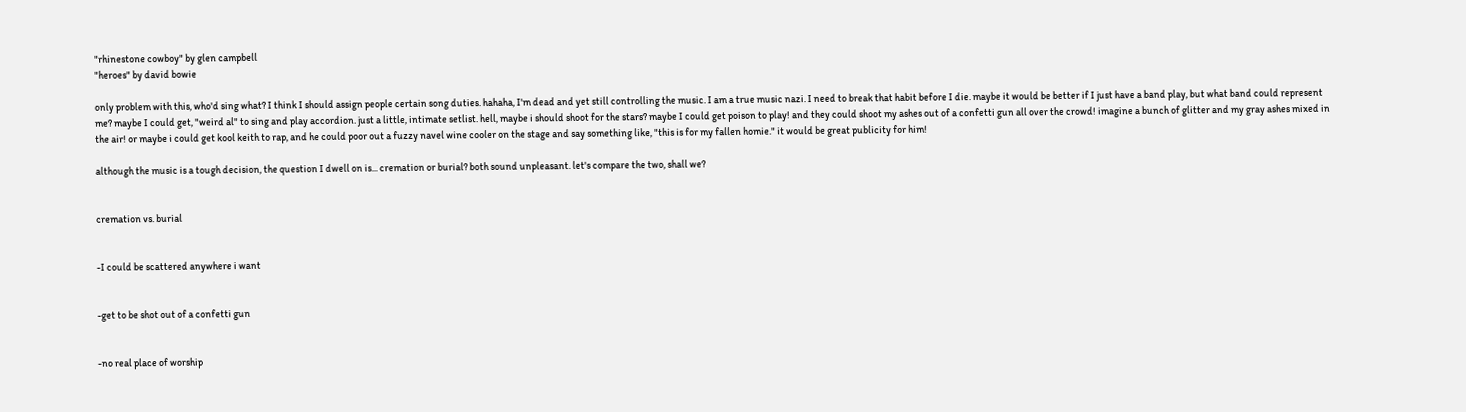"rhinestone cowboy" by glen campbell
"heroes" by david bowie

only problem with this, who'd sing what? I think I should assign people certain song duties. hahaha, I'm dead and yet still controlling the music. I am a true music nazi. I need to break that habit before I die. maybe it would be better if I just have a band play, but what band could represent me? maybe I could get, "weird al" to sing and play accordion. just a little, intimate setlist. hell, maybe i should shoot for the stars? maybe I could get poison to play! and they could shoot my ashes out of a confetti gun all over the crowd! imagine a bunch of glitter and my gray ashes mixed in the air! or maybe i could get kool keith to rap, and he could poor out a fuzzy navel wine cooler on the stage and say something like, "this is for my fallen homie." it would be great publicity for him!

although the music is a tough decision, the question I dwell on is... cremation or burial? both sound unpleasant. let's compare the two, shall we?


cremation vs. burial


-I could be scattered anywhere i want


-get to be shot out of a confetti gun


-no real place of worship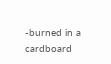-burned in a cardboard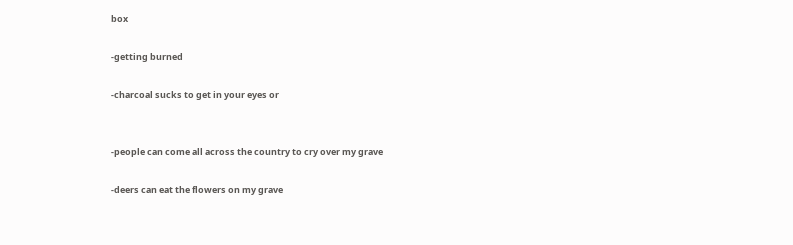box

-getting burned

-charcoal sucks to get in your eyes or


-people can come all across the country to cry over my grave

-deers can eat the flowers on my grave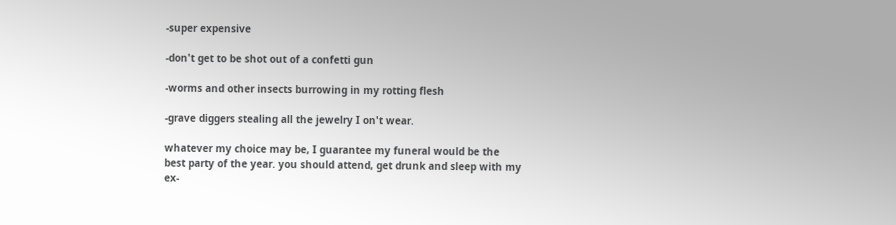-super expensive

-don't get to be shot out of a confetti gun

-worms and other insects burrowing in my rotting flesh

-grave diggers stealing all the jewelry I on't wear.

whatever my choice may be, I guarantee my funeral would be the best party of the year. you should attend, get drunk and sleep with my ex-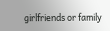girlfriends or family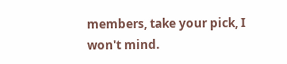members, take your pick, I won't mind.